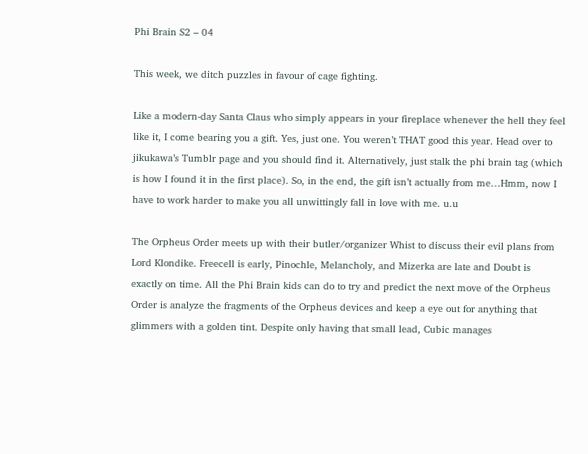Phi Brain S2 – 04

This week, we ditch puzzles in favour of cage fighting.

Like a modern-day Santa Claus who simply appears in your fireplace whenever the hell they feel like it, I come bearing you a gift. Yes, just one. You weren’t THAT good this year. Head over to jikukawa’s Tumblr page and you should find it. Alternatively, just stalk the phi brain tag (which is how I found it in the first place). So, in the end, the gift isn’t actually from me…Hmm, now I have to work harder to make you all unwittingly fall in love with me. u.u

The Orpheus Order meets up with their butler/organizer Whist to discuss their evil plans from Lord Klondike. Freecell is early, Pinochle, Melancholy, and Mizerka are late and Doubt is exactly on time. All the Phi Brain kids can do to try and predict the next move of the Orpheus Order is analyze the fragments of the Orpheus devices and keep a eye out for anything that glimmers with a golden tint. Despite only having that small lead, Cubic manages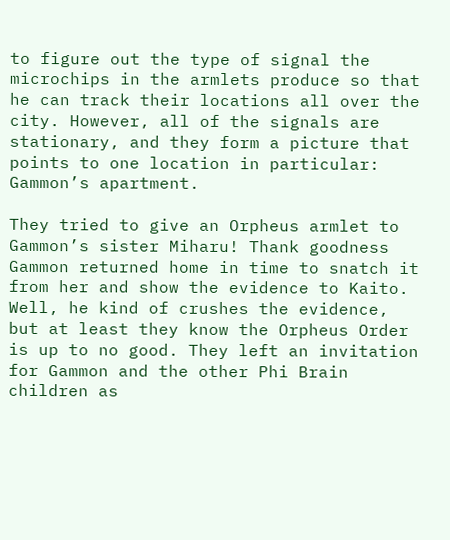to figure out the type of signal the microchips in the armlets produce so that he can track their locations all over the city. However, all of the signals are stationary, and they form a picture that points to one location in particular: Gammon’s apartment.

They tried to give an Orpheus armlet to Gammon’s sister Miharu! Thank goodness Gammon returned home in time to snatch it from her and show the evidence to Kaito. Well, he kind of crushes the evidence, but at least they know the Orpheus Order is up to no good. They left an invitation for Gammon and the other Phi Brain children as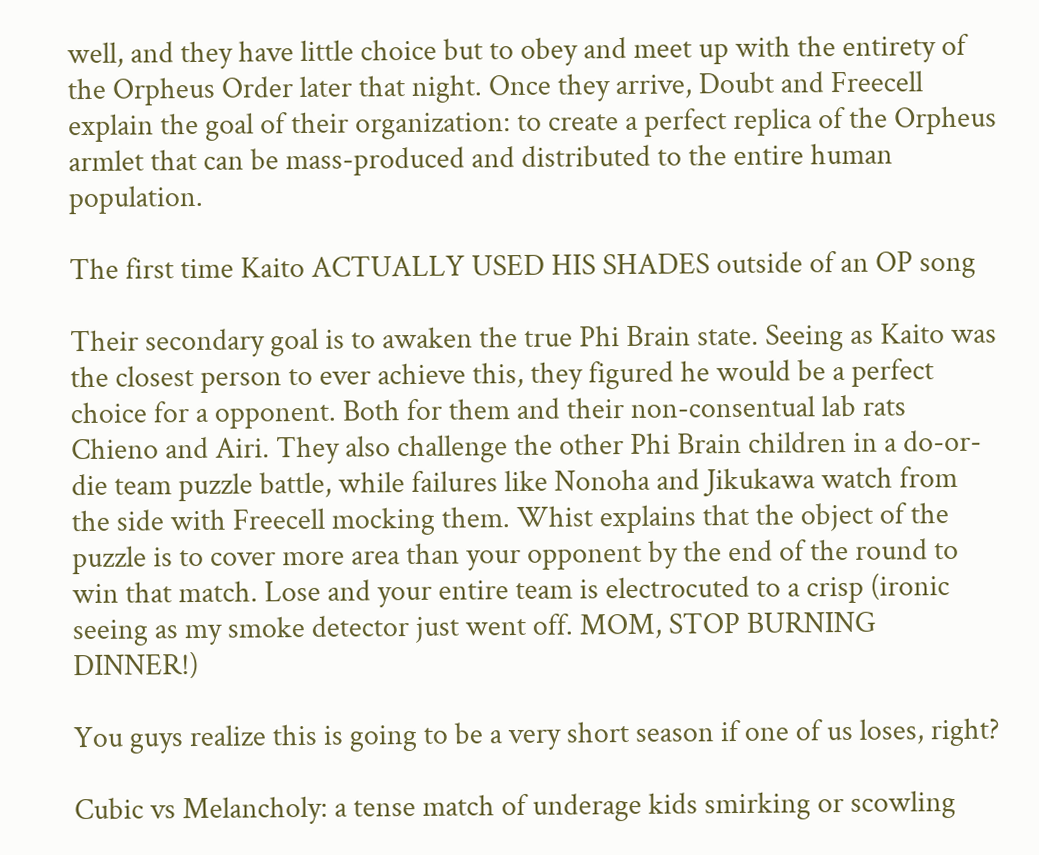well, and they have little choice but to obey and meet up with the entirety of the Orpheus Order later that night. Once they arrive, Doubt and Freecell explain the goal of their organization: to create a perfect replica of the Orpheus armlet that can be mass-produced and distributed to the entire human population.

The first time Kaito ACTUALLY USED HIS SHADES outside of an OP song

Their secondary goal is to awaken the true Phi Brain state. Seeing as Kaito was the closest person to ever achieve this, they figured he would be a perfect choice for a opponent. Both for them and their non-consentual lab rats Chieno and Airi. They also challenge the other Phi Brain children in a do-or-die team puzzle battle, while failures like Nonoha and Jikukawa watch from the side with Freecell mocking them. Whist explains that the object of the puzzle is to cover more area than your opponent by the end of the round to win that match. Lose and your entire team is electrocuted to a crisp (ironic seeing as my smoke detector just went off. MOM, STOP BURNING DINNER!)

You guys realize this is going to be a very short season if one of us loses, right?

Cubic vs Melancholy: a tense match of underage kids smirking or scowling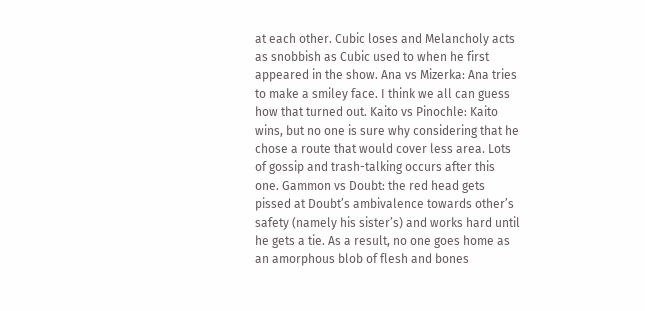at each other. Cubic loses and Melancholy acts as snobbish as Cubic used to when he first appeared in the show. Ana vs Mizerka: Ana tries to make a smiley face. I think we all can guess how that turned out. Kaito vs Pinochle: Kaito wins, but no one is sure why considering that he chose a route that would cover less area. Lots of gossip and trash-talking occurs after this one. Gammon vs Doubt: the red head gets pissed at Doubt’s ambivalence towards other’s safety (namely his sister’s) and works hard until he gets a tie. As a result, no one goes home as an amorphous blob of flesh and bones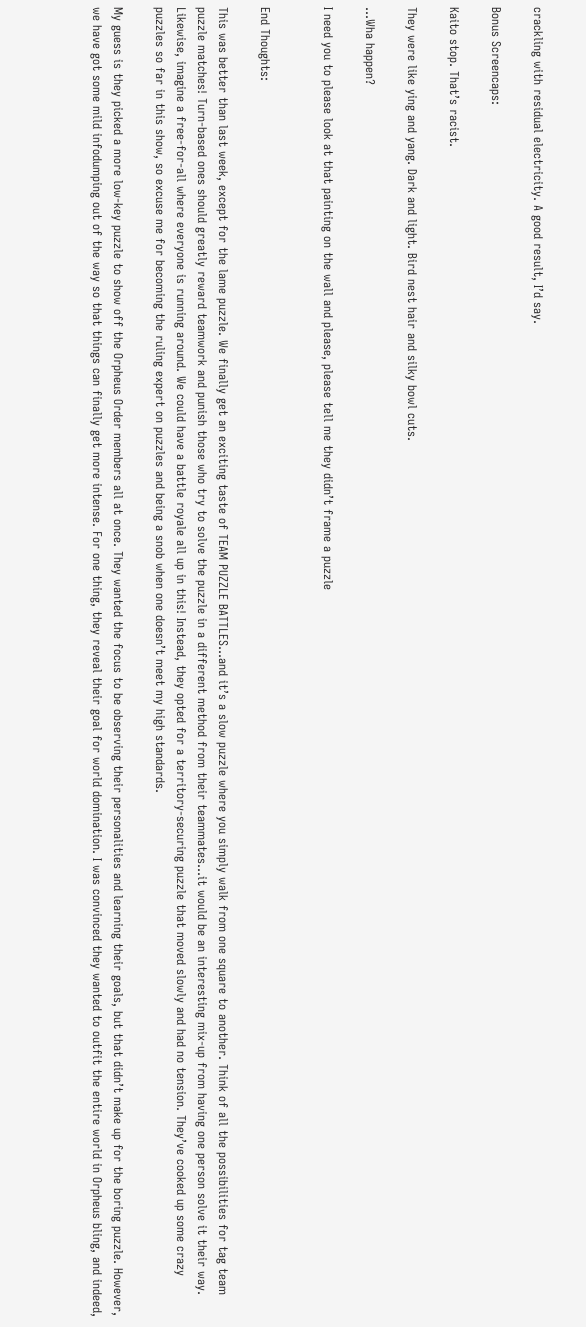crackling with residual electricity. A good result, I’d say.

Bonus Screencaps:

Kaito stop. That’s racist.

They were like ying and yang. Dark and light. Bird nest hair and silky bowl cuts.

…Wha happen?

I need you to please look at that painting on the wall and please, please tell me they didn’t frame a puzzle


End Thoughts:

This was better than last week, except for the lame puzzle. We finally get an exciting taste of TEAM PUZZLE BATTLES…and it’s a slow puzzle where you simply walk from one square to another. Think of all the possibilities for tag team puzzle matches! Turn-based ones should greatly reward teamwork and punish those who try to solve the puzzle in a different method from their teammates…it would be an interesting mix-up from having one person solve it their way. Likewise, imagine a free-for-all where everyone is running around. We could have a battle royale all up in this! Instead, they opted for a territory-securing puzzle that moved slowly and had no tension. They’ve cooked up some crazy puzzles so far in this show, so excuse me for becoming the ruling expert on puzzles and being a snob when one doesn’t meet my high standards.

My guess is they picked a more low-key puzzle to show off the Orpheus Order members all at once. They wanted the focus to be observing their personalities and learning their goals, but that didn’t make up for the boring puzzle. However, we have got some mild infodumping out of the way so that things can finally get more intense. For one thing, they reveal their goal for world domination. I was convinced they wanted to outfit the entire world in Orpheus bling, and indeed,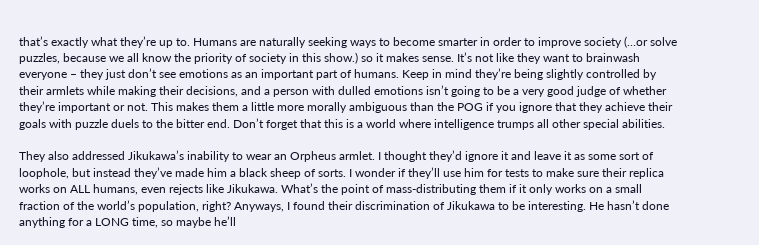that’s exactly what they’re up to. Humans are naturally seeking ways to become smarter in order to improve society (…or solve puzzles, because we all know the priority of society in this show.) so it makes sense. It’s not like they want to brainwash everyone – they just don’t see emotions as an important part of humans. Keep in mind they’re being slightly controlled by their armlets while making their decisions, and a person with dulled emotions isn’t going to be a very good judge of whether they’re important or not. This makes them a little more morally ambiguous than the POG if you ignore that they achieve their goals with puzzle duels to the bitter end. Don’t forget that this is a world where intelligence trumps all other special abilities.

They also addressed Jikukawa’s inability to wear an Orpheus armlet. I thought they’d ignore it and leave it as some sort of loophole, but instead they’ve made him a black sheep of sorts. I wonder if they’ll use him for tests to make sure their replica works on ALL humans, even rejects like Jikukawa. What’s the point of mass-distributing them if it only works on a small fraction of the world’s population, right? Anyways, I found their discrimination of Jikukawa to be interesting. He hasn’t done anything for a LONG time, so maybe he’ll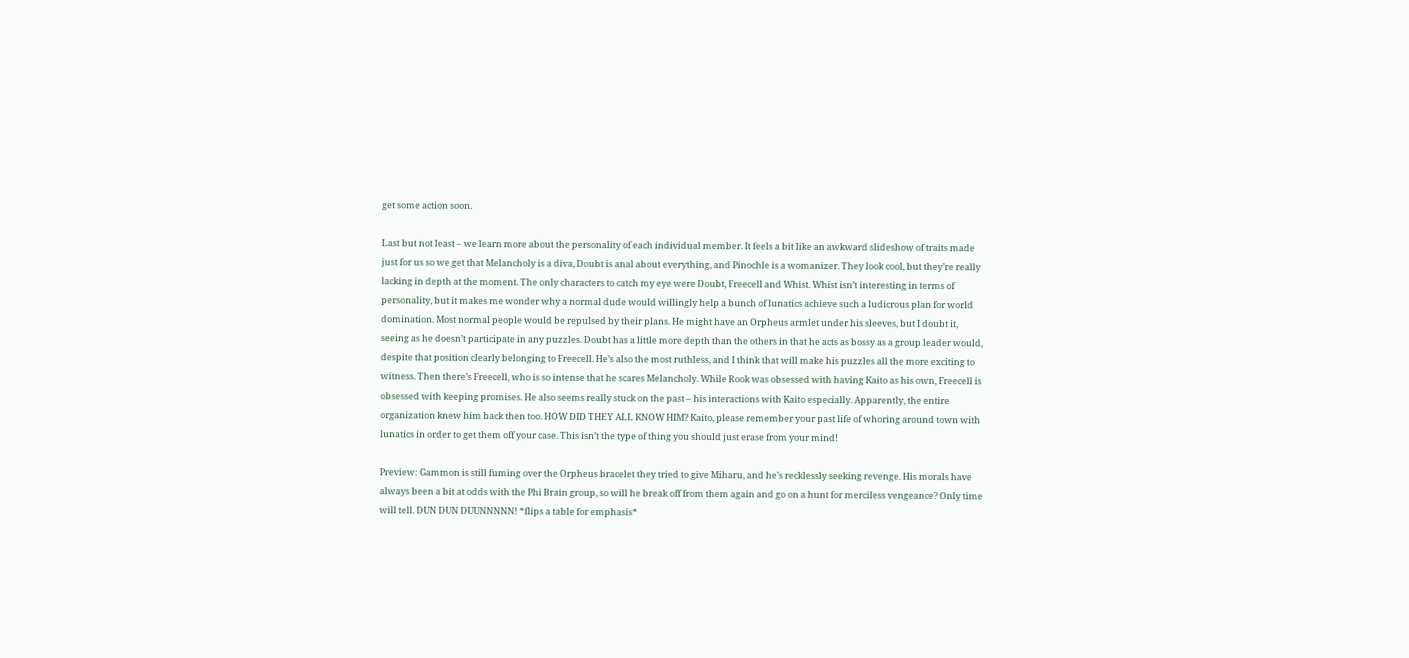get some action soon.

Last but not least – we learn more about the personality of each individual member. It feels a bit like an awkward slideshow of traits made just for us so we get that Melancholy is a diva, Doubt is anal about everything, and Pinochle is a womanizer. They look cool, but they’re really lacking in depth at the moment. The only characters to catch my eye were Doubt, Freecell and Whist. Whist isn’t interesting in terms of personality, but it makes me wonder why a normal dude would willingly help a bunch of lunatics achieve such a ludicrous plan for world domination. Most normal people would be repulsed by their plans. He might have an Orpheus armlet under his sleeves, but I doubt it, seeing as he doesn’t participate in any puzzles. Doubt has a little more depth than the others in that he acts as bossy as a group leader would, despite that position clearly belonging to Freecell. He’s also the most ruthless, and I think that will make his puzzles all the more exciting to witness. Then there’s Freecell, who is so intense that he scares Melancholy. While Rook was obsessed with having Kaito as his own, Freecell is obsessed with keeping promises. He also seems really stuck on the past – his interactions with Kaito especially. Apparently, the entire organization knew him back then too. HOW DID THEY ALL KNOW HIM? Kaito, please remember your past life of whoring around town with lunatics in order to get them off your case. This isn’t the type of thing you should just erase from your mind!

Preview: Gammon is still fuming over the Orpheus bracelet they tried to give Miharu, and he’s recklessly seeking revenge. His morals have always been a bit at odds with the Phi Brain group, so will he break off from them again and go on a hunt for merciless vengeance? Only time will tell. DUN DUN DUUNNNNN! *flips a table for emphasis*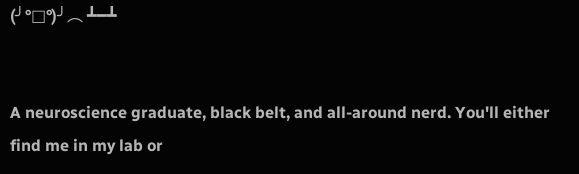(╯°□°)╯︵ ┻━┻


A neuroscience graduate, black belt, and all-around nerd. You'll either find me in my lab or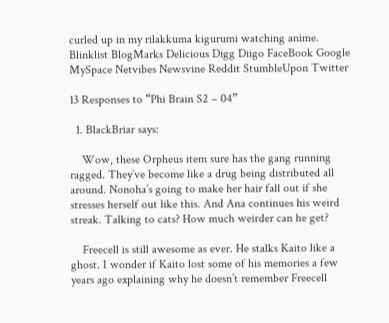curled up in my rilakkuma kigurumi watching anime.
Blinklist BlogMarks Delicious Digg Diigo FaceBook Google MySpace Netvibes Newsvine Reddit StumbleUpon Twitter

13 Responses to “Phi Brain S2 – 04”

  1. BlackBriar says:

    Wow, these Orpheus item sure has the gang running ragged. They’ve become like a drug being distributed all around. Nonoha’s going to make her hair fall out if she stresses herself out like this. And Ana continues his weird streak. Talking to cats? How much weirder can he get?

    Freecell is still awesome as ever. He stalks Kaito like a ghost. I wonder if Kaito lost some of his memories a few years ago explaining why he doesn’t remember Freecell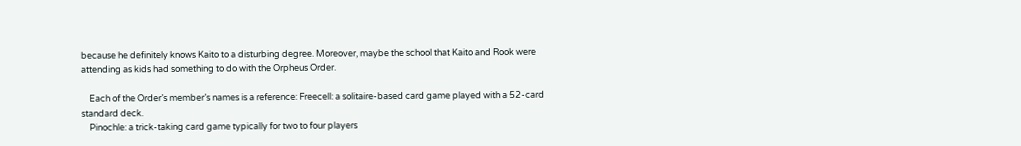because he definitely knows Kaito to a disturbing degree. Moreover, maybe the school that Kaito and Rook were attending as kids had something to do with the Orpheus Order.

    Each of the Order’s member’s names is a reference: Freecell: a solitaire-based card game played with a 52-card standard deck.
    Pinochle: a trick-taking card game typically for two to four players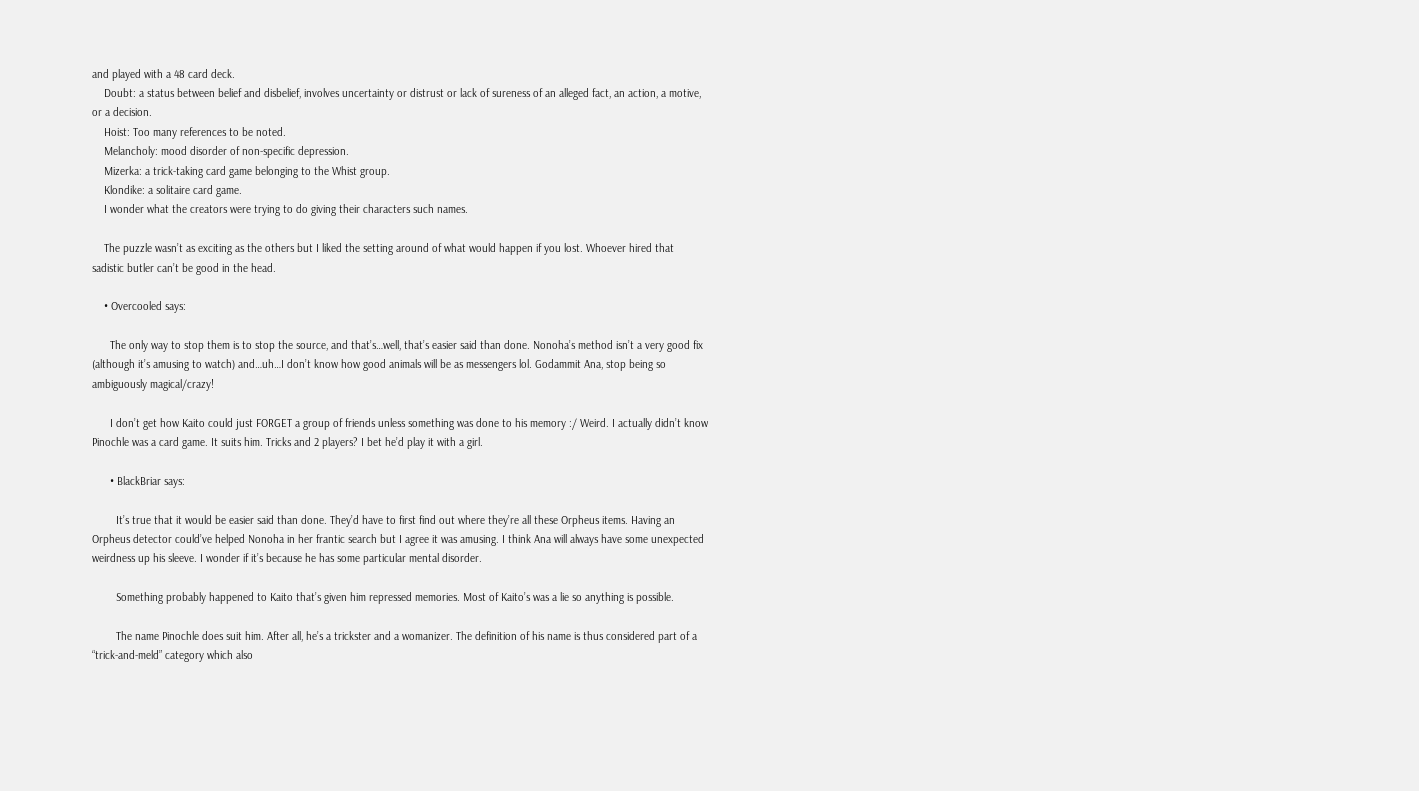and played with a 48 card deck.
    Doubt: a status between belief and disbelief, involves uncertainty or distrust or lack of sureness of an alleged fact, an action, a motive, or a decision.
    Hoist: Too many references to be noted.
    Melancholy: mood disorder of non-specific depression.
    Mizerka: a trick-taking card game belonging to the Whist group.
    Klondike: a solitaire card game.
    I wonder what the creators were trying to do giving their characters such names.

    The puzzle wasn’t as exciting as the others but I liked the setting around of what would happen if you lost. Whoever hired that sadistic butler can’t be good in the head.

    • Overcooled says:

      The only way to stop them is to stop the source, and that’s…well, that’s easier said than done. Nonoha’s method isn’t a very good fix (although it’s amusing to watch) and…uh…I don’t know how good animals will be as messengers lol. Godammit Ana, stop being so ambiguously magical/crazy!

      I don’t get how Kaito could just FORGET a group of friends unless something was done to his memory :/ Weird. I actually didn’t know Pinochle was a card game. It suits him. Tricks and 2 players? I bet he’d play it with a girl.

      • BlackBriar says:

        It’s true that it would be easier said than done. They’d have to first find out where they’re all these Orpheus items. Having an Orpheus detector could’ve helped Nonoha in her frantic search but I agree it was amusing. I think Ana will always have some unexpected weirdness up his sleeve. I wonder if it’s because he has some particular mental disorder.

        Something probably happened to Kaito that’s given him repressed memories. Most of Kaito’s was a lie so anything is possible.

        The name Pinochle does suit him. After all, he’s a trickster and a womanizer. The definition of his name is thus considered part of a “trick-and-meld” category which also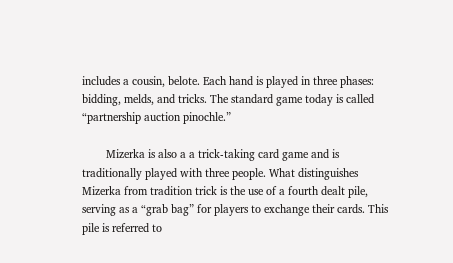includes a cousin, belote. Each hand is played in three phases: bidding, melds, and tricks. The standard game today is called “partnership auction pinochle.”

        Mizerka is also a a trick-taking card game and is traditionally played with three people. What distinguishes Mizerka from tradition trick is the use of a fourth dealt pile, serving as a “grab bag” for players to exchange their cards. This pile is referred to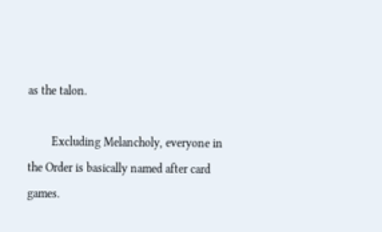as the talon.

        Excluding Melancholy, everyone in the Order is basically named after card games.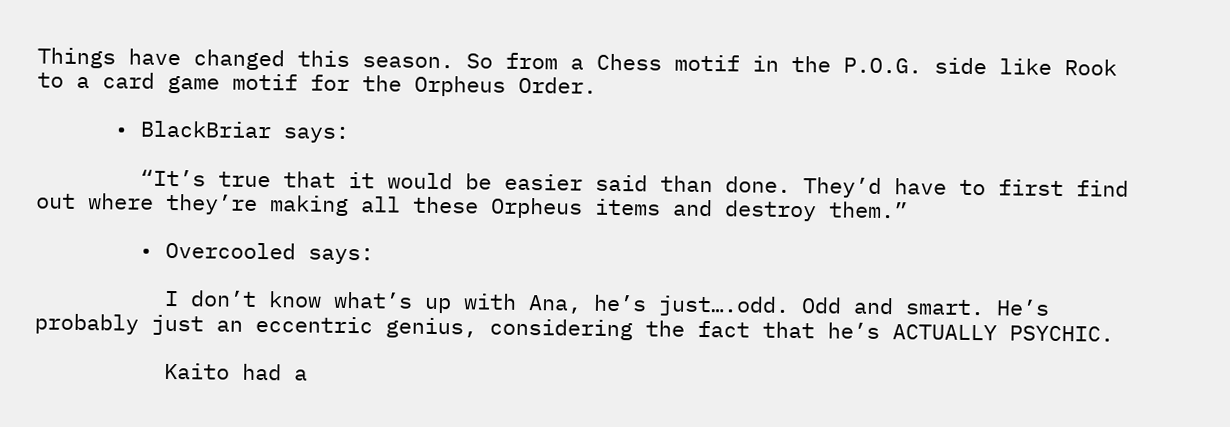Things have changed this season. So from a Chess motif in the P.O.G. side like Rook to a card game motif for the Orpheus Order.

      • BlackBriar says:

        “It’s true that it would be easier said than done. They’d have to first find out where they’re making all these Orpheus items and destroy them.”

        • Overcooled says:

          I don’t know what’s up with Ana, he’s just….odd. Odd and smart. He’s probably just an eccentric genius, considering the fact that he’s ACTUALLY PSYCHIC.

          Kaito had a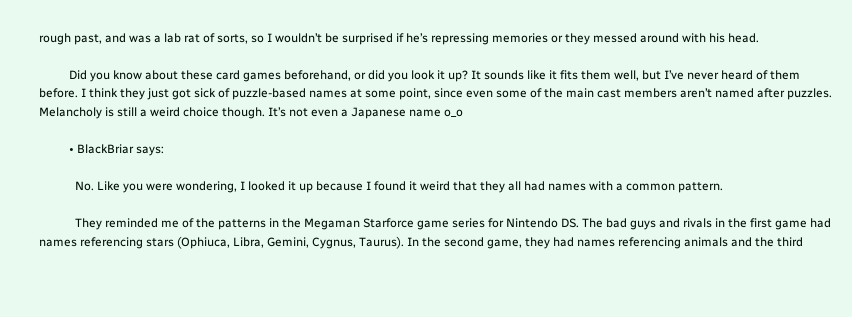rough past, and was a lab rat of sorts, so I wouldn’t be surprised if he’s repressing memories or they messed around with his head.

          Did you know about these card games beforehand, or did you look it up? It sounds like it fits them well, but I’ve never heard of them before. I think they just got sick of puzzle-based names at some point, since even some of the main cast members aren’t named after puzzles. Melancholy is still a weird choice though. It’s not even a Japanese name o_o

          • BlackBriar says:

            No. Like you were wondering, I looked it up because I found it weird that they all had names with a common pattern.

            They reminded me of the patterns in the Megaman Starforce game series for Nintendo DS. The bad guys and rivals in the first game had names referencing stars (Ophiuca, Libra, Gemini, Cygnus, Taurus). In the second game, they had names referencing animals and the third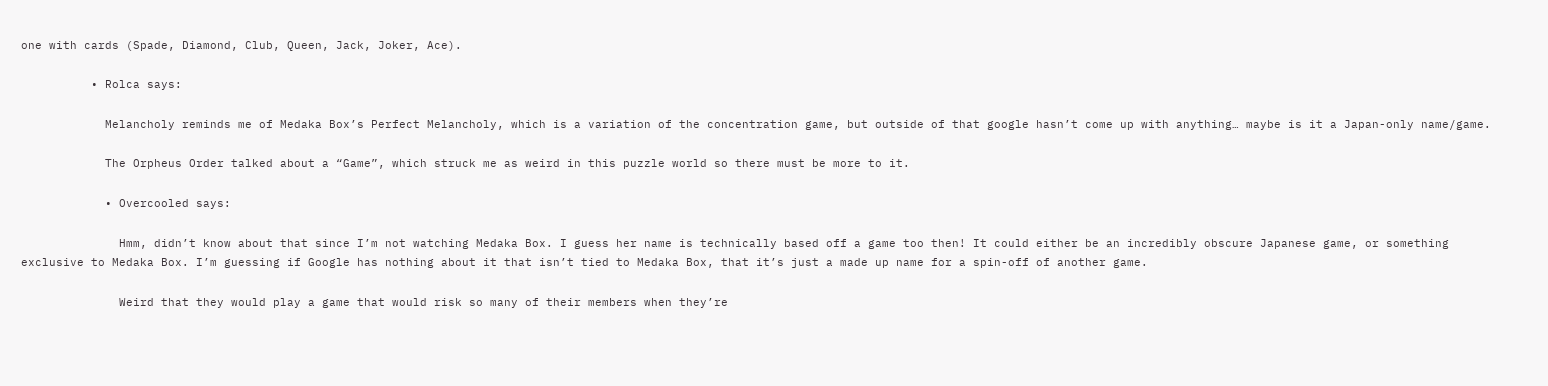one with cards (Spade, Diamond, Club, Queen, Jack, Joker, Ace).

          • Rolca says:

            Melancholy reminds me of Medaka Box’s Perfect Melancholy, which is a variation of the concentration game, but outside of that google hasn’t come up with anything… maybe is it a Japan-only name/game.

            The Orpheus Order talked about a “Game”, which struck me as weird in this puzzle world so there must be more to it.

            • Overcooled says:

              Hmm, didn’t know about that since I’m not watching Medaka Box. I guess her name is technically based off a game too then! It could either be an incredibly obscure Japanese game, or something exclusive to Medaka Box. I’m guessing if Google has nothing about it that isn’t tied to Medaka Box, that it’s just a made up name for a spin-off of another game.

              Weird that they would play a game that would risk so many of their members when they’re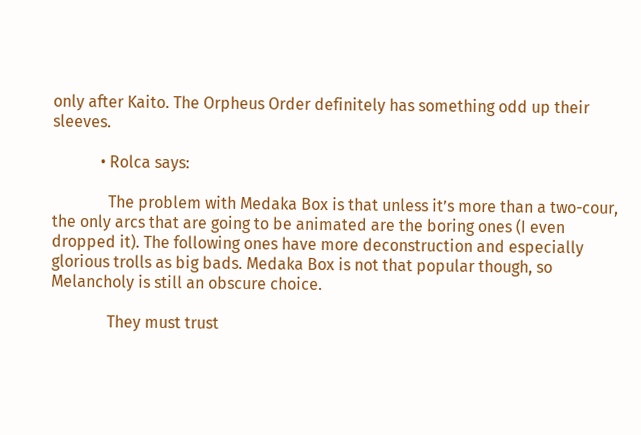only after Kaito. The Orpheus Order definitely has something odd up their sleeves.

            • Rolca says:

              The problem with Medaka Box is that unless it’s more than a two-cour, the only arcs that are going to be animated are the boring ones (I even dropped it). The following ones have more deconstruction and especially glorious trolls as big bads. Medaka Box is not that popular though, so Melancholy is still an obscure choice.

              They must trust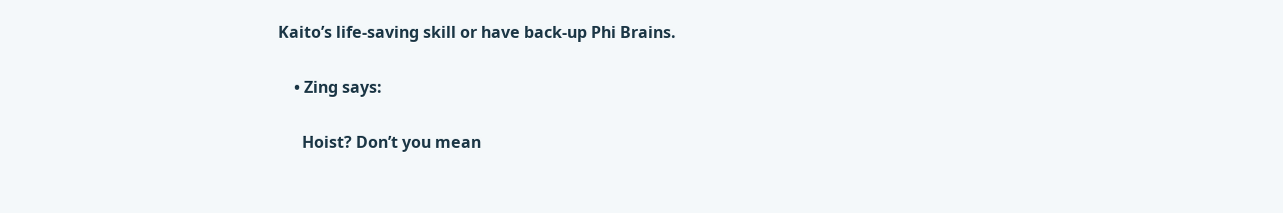Kaito’s life-saving skill or have back-up Phi Brains.

    • Zing says:

      Hoist? Don’t you mean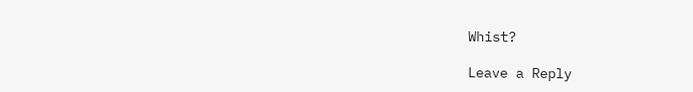Whist?

Leave a Reply